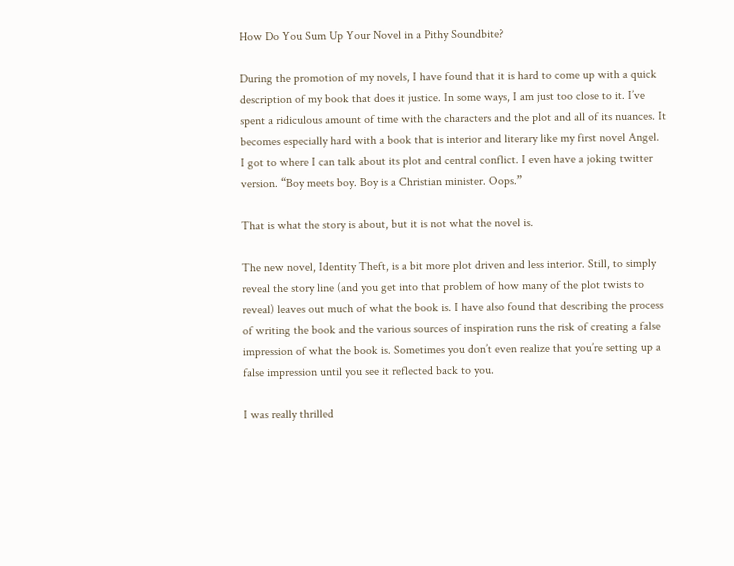How Do You Sum Up Your Novel in a Pithy Soundbite?

During the promotion of my novels, I have found that it is hard to come up with a quick description of my book that does it justice. In some ways, I am just too close to it. I’ve spent a ridiculous amount of time with the characters and the plot and all of its nuances. It becomes especially hard with a book that is interior and literary like my first novel Angel.  I got to where I can talk about its plot and central conflict. I even have a joking twitter version. “Boy meets boy. Boy is a Christian minister. Oops.”

That is what the story is about, but it is not what the novel is.

The new novel, Identity Theft, is a bit more plot driven and less interior. Still, to simply reveal the story line (and you get into that problem of how many of the plot twists to reveal) leaves out much of what the book is. I have also found that describing the process of writing the book and the various sources of inspiration runs the risk of creating a false impression of what the book is. Sometimes you don’t even realize that you’re setting up a false impression until you see it reflected back to you.

I was really thrilled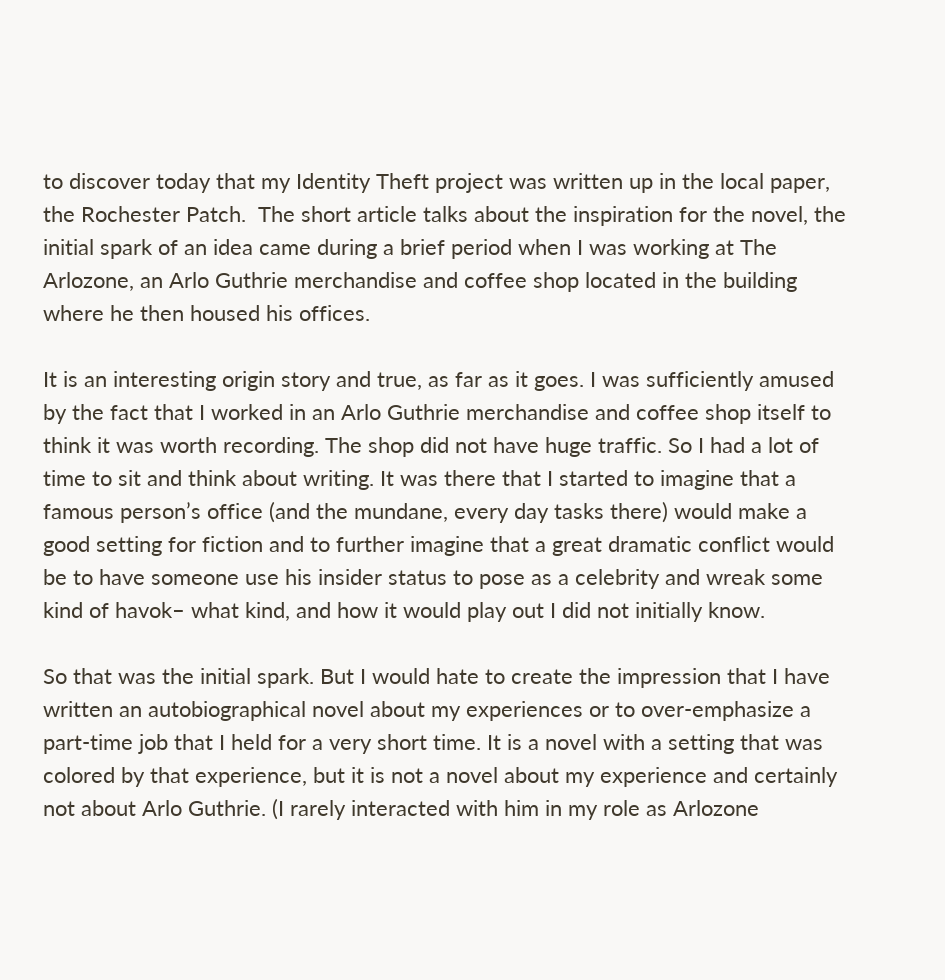to discover today that my Identity Theft project was written up in the local paper, the Rochester Patch.  The short article talks about the inspiration for the novel, the initial spark of an idea came during a brief period when I was working at The Arlozone, an Arlo Guthrie merchandise and coffee shop located in the building where he then housed his offices.

It is an interesting origin story and true, as far as it goes. I was sufficiently amused by the fact that I worked in an Arlo Guthrie merchandise and coffee shop itself to think it was worth recording. The shop did not have huge traffic. So I had a lot of time to sit and think about writing. It was there that I started to imagine that a famous person’s office (and the mundane, every day tasks there) would make a good setting for fiction and to further imagine that a great dramatic conflict would be to have someone use his insider status to pose as a celebrity and wreak some kind of havok– what kind, and how it would play out I did not initially know.

So that was the initial spark. But I would hate to create the impression that I have written an autobiographical novel about my experiences or to over-emphasize a part-time job that I held for a very short time. It is a novel with a setting that was colored by that experience, but it is not a novel about my experience and certainly not about Arlo Guthrie. (I rarely interacted with him in my role as Arlozone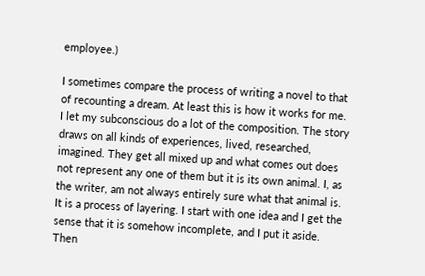employee.)

I sometimes compare the process of writing a novel to that of recounting a dream. At least this is how it works for me. I let my subconscious do a lot of the composition. The story draws on all kinds of experiences, lived, researched, imagined. They get all mixed up and what comes out does not represent any one of them but it is its own animal. I, as the writer, am not always entirely sure what that animal is. It is a process of layering. I start with one idea and I get the sense that it is somehow incomplete, and I put it aside. Then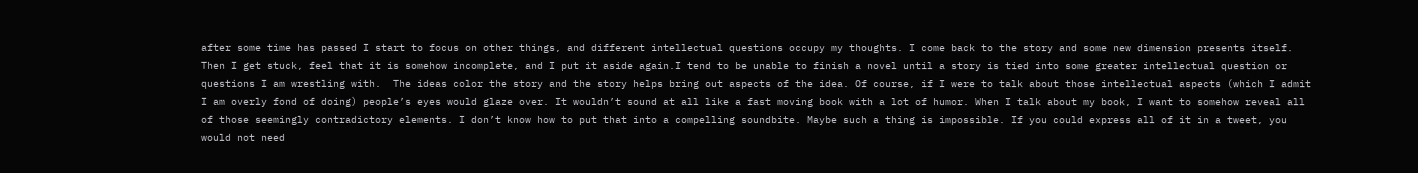after some time has passed I start to focus on other things, and different intellectual questions occupy my thoughts. I come back to the story and some new dimension presents itself. Then I get stuck, feel that it is somehow incomplete, and I put it aside again.I tend to be unable to finish a novel until a story is tied into some greater intellectual question or questions I am wrestling with.  The ideas color the story and the story helps bring out aspects of the idea. Of course, if I were to talk about those intellectual aspects (which I admit I am overly fond of doing) people’s eyes would glaze over. It wouldn’t sound at all like a fast moving book with a lot of humor. When I talk about my book, I want to somehow reveal all of those seemingly contradictory elements. I don’t know how to put that into a compelling soundbite. Maybe such a thing is impossible. If you could express all of it in a tweet, you would not need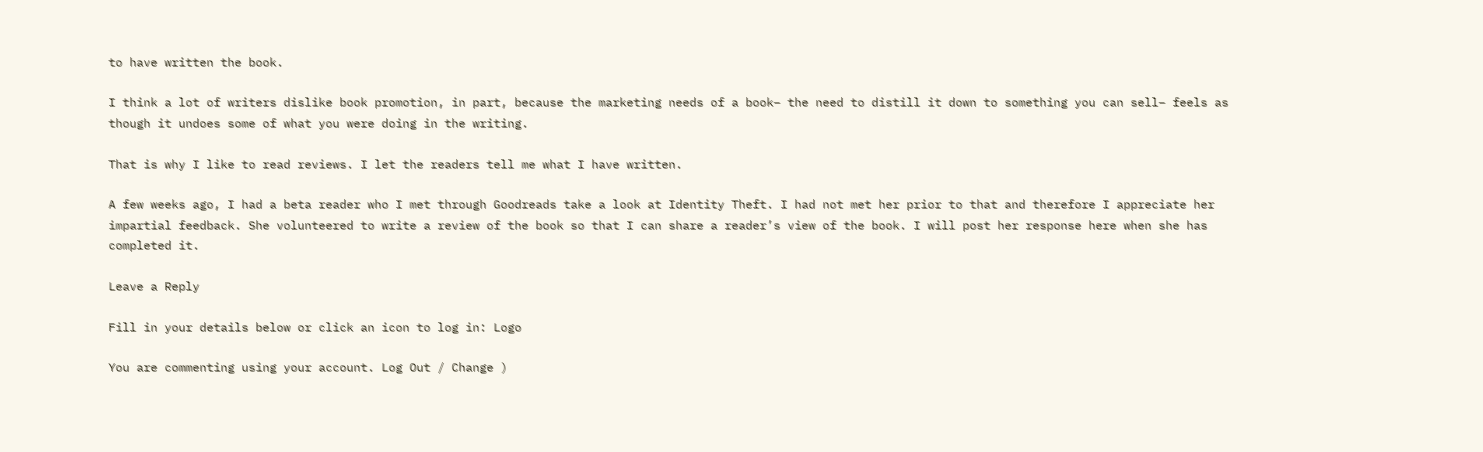to have written the book.

I think a lot of writers dislike book promotion, in part, because the marketing needs of a book– the need to distill it down to something you can sell– feels as though it undoes some of what you were doing in the writing.

That is why I like to read reviews. I let the readers tell me what I have written.

A few weeks ago, I had a beta reader who I met through Goodreads take a look at Identity Theft. I had not met her prior to that and therefore I appreciate her impartial feedback. She volunteered to write a review of the book so that I can share a reader’s view of the book. I will post her response here when she has completed it.

Leave a Reply

Fill in your details below or click an icon to log in: Logo

You are commenting using your account. Log Out / Change )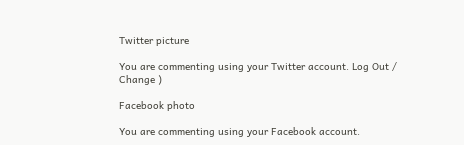Twitter picture

You are commenting using your Twitter account. Log Out / Change )

Facebook photo

You are commenting using your Facebook account.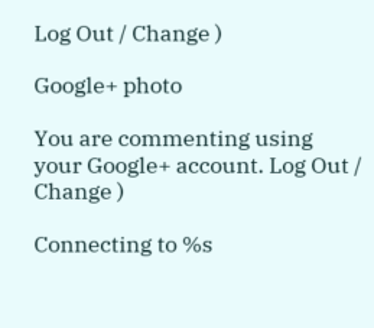Log Out / Change )

Google+ photo

You are commenting using your Google+ account. Log Out / Change )

Connecting to %s